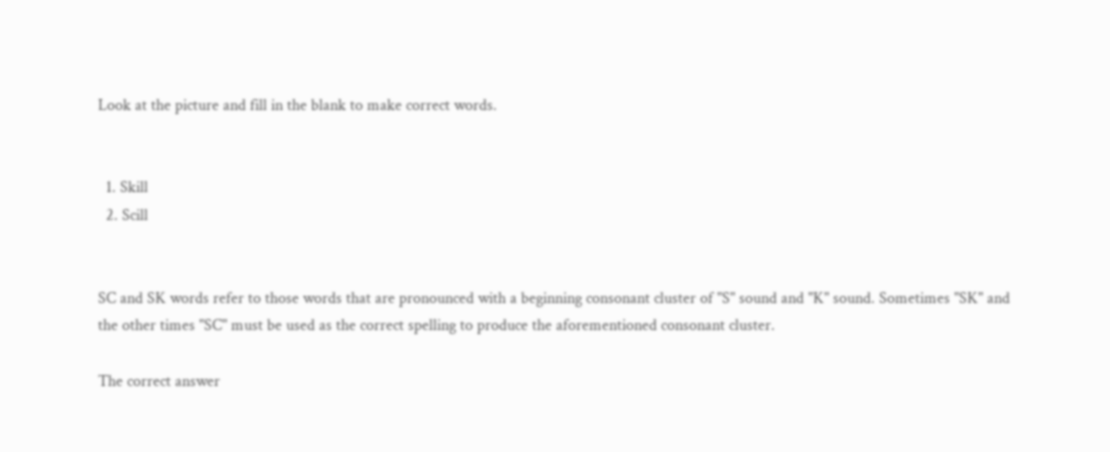Look at the picture and fill in the blank to make correct words.


  1. Skill
  2. Scill


SC and SK words refer to those words that are pronounced with a beginning consonant cluster of "S" sound and "K" sound. Sometimes "SK" and the other times "SC" must be used as the correct spelling to produce the aforementioned consonant cluster.

The correct answer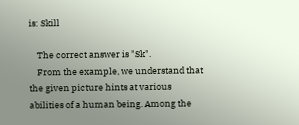is: Skill

    The correct answer is "Sk".
    From the example, we understand that the given picture hints at various abilities of a human being. Among the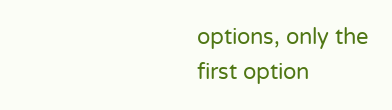options, only the first option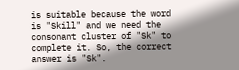is suitable because the word is "Skill" and we need the consonant cluster of "Sk" to complete it. So, the correct answer is "Sk".